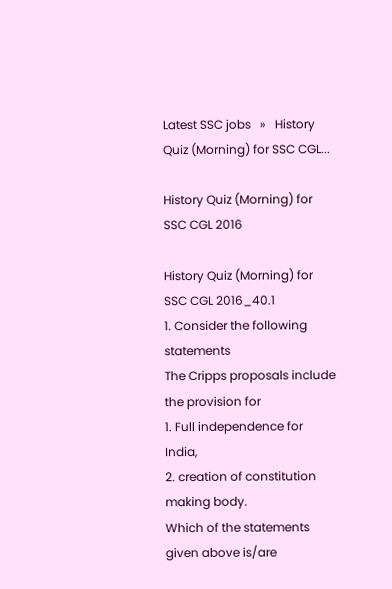Latest SSC jobs   »   History Quiz (Morning) for SSC CGL...

History Quiz (Morning) for SSC CGL 2016

History Quiz (Morning) for SSC CGL 2016_40.1
1. Consider the following statements
The Cripps proposals include the provision for
1. Full independence for India,
2. creation of constitution making body.
Which of the statements given above is/are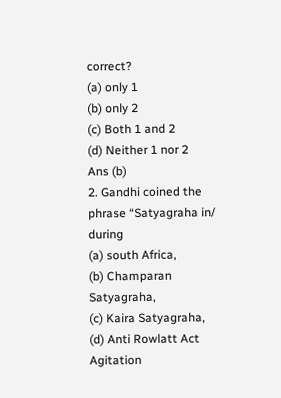correct?
(a) only 1
(b) only 2
(c) Both 1 and 2
(d) Neither 1 nor 2
Ans (b)
2. Gandhi coined the phrase “Satyagraha in/ during
(a) south Africa,
(b) Champaran Satyagraha,
(c) Kaira Satyagraha,
(d) Anti Rowlatt Act Agitation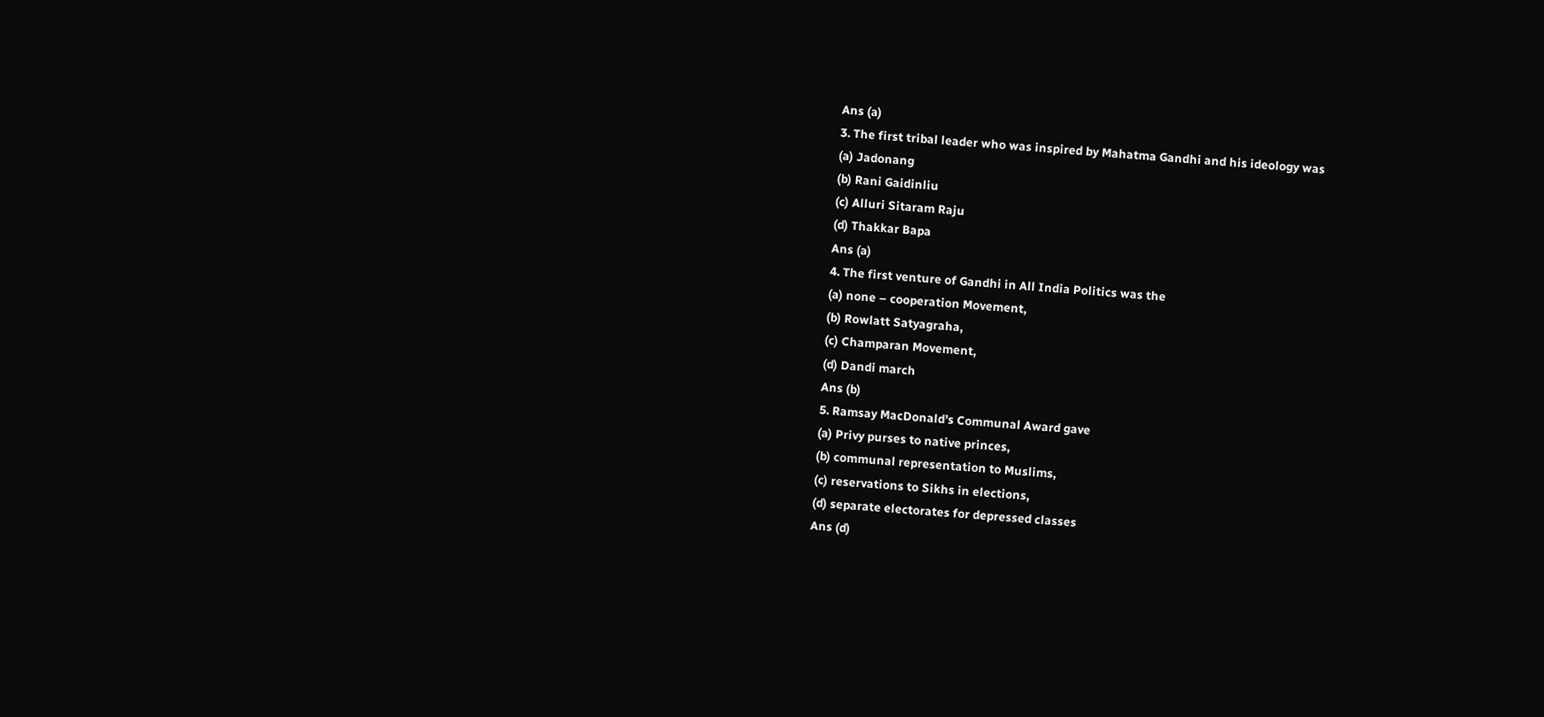Ans (a)
3. The first tribal leader who was inspired by Mahatma Gandhi and his ideology was
(a) Jadonang
(b) Rani Gaidinliu
(c) Alluri Sitaram Raju
(d) Thakkar Bapa
Ans (a)
4. The first venture of Gandhi in All India Politics was the
(a) none – cooperation Movement,
(b) Rowlatt Satyagraha,
(c) Champaran Movement,
(d) Dandi march
Ans (b)
5. Ramsay MacDonald’s Communal Award gave
(a) Privy purses to native princes,
(b) communal representation to Muslims,
(c) reservations to Sikhs in elections,
(d) separate electorates for depressed classes
Ans (d)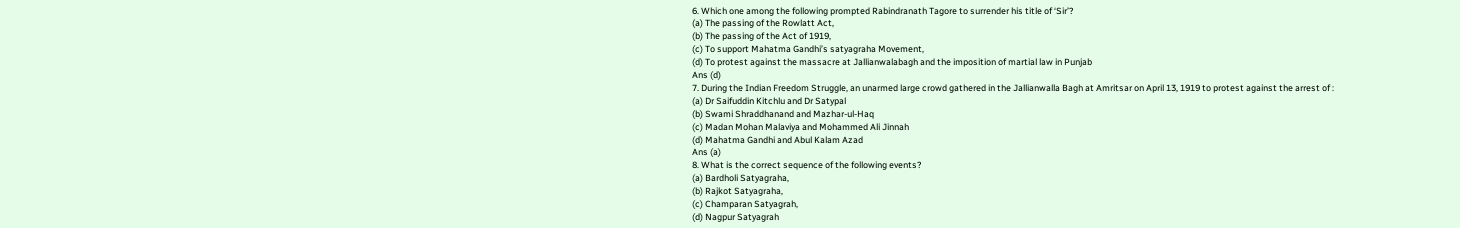6. Which one among the following prompted Rabindranath Tagore to surrender his title of ‘Sir’?
(a) The passing of the Rowlatt Act,
(b) The passing of the Act of 1919,
(c) To support Mahatma Gandhi’s satyagraha Movement,
(d) To protest against the massacre at Jallianwalabagh and the imposition of martial law in Punjab
Ans (d)
7. During the Indian Freedom Struggle, an unarmed large crowd gathered in the Jallianwalla Bagh at Amritsar on April 13, 1919 to protest against the arrest of :
(a) Dr Saifuddin Kitchlu and Dr Satypal
(b) Swami Shraddhanand and Mazhar-ul-Haq
(c) Madan Mohan Malaviya and Mohammed Ali Jinnah
(d) Mahatma Gandhi and Abul Kalam Azad
Ans (a)
8. What is the correct sequence of the following events?
(a) Bardholi Satyagraha,
(b) Rajkot Satyagraha,
(c) Champaran Satyagrah,
(d) Nagpur Satyagrah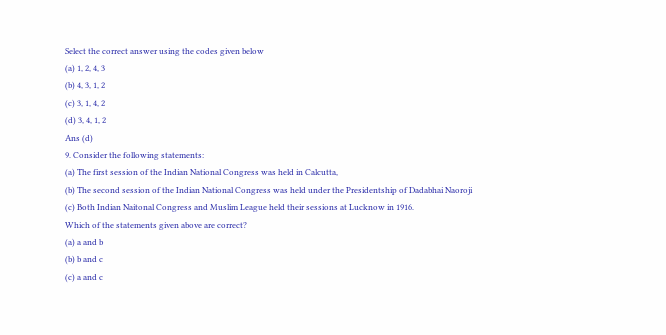Select the correct answer using the codes given below
(a) 1, 2, 4, 3
(b) 4, 3, 1, 2
(c) 3, 1, 4, 2
(d) 3, 4, 1, 2
Ans (d)
9. Consider the following statements:
(a) The first session of the Indian National Congress was held in Calcutta,
(b) The second session of the Indian National Congress was held under the Presidentship of Dadabhai Naoroji
(c) Both Indian Naitonal Congress and Muslim League held their sessions at Lucknow in 1916.
Which of the statements given above are correct?
(a) a and b
(b) b and c
(c) a and c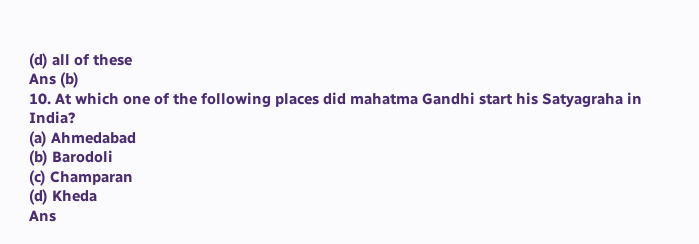(d) all of these
Ans (b)
10. At which one of the following places did mahatma Gandhi start his Satyagraha in India?
(a) Ahmedabad
(b) Barodoli
(c) Champaran
(d) Kheda
Ans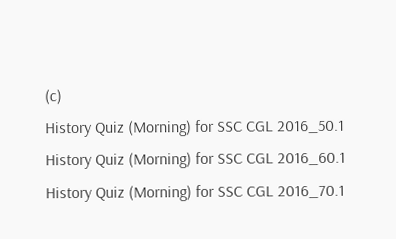(c)
History Quiz (Morning) for SSC CGL 2016_50.1
History Quiz (Morning) for SSC CGL 2016_60.1
History Quiz (Morning) for SSC CGL 2016_70.1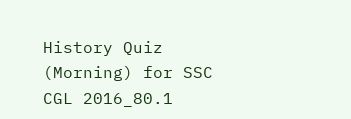History Quiz (Morning) for SSC CGL 2016_80.1